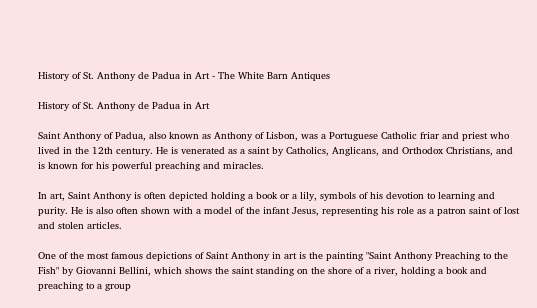History of St. Anthony de Padua in Art - The White Barn Antiques

History of St. Anthony de Padua in Art

Saint Anthony of Padua, also known as Anthony of Lisbon, was a Portuguese Catholic friar and priest who lived in the 12th century. He is venerated as a saint by Catholics, Anglicans, and Orthodox Christians, and is known for his powerful preaching and miracles.

In art, Saint Anthony is often depicted holding a book or a lily, symbols of his devotion to learning and purity. He is also often shown with a model of the infant Jesus, representing his role as a patron saint of lost and stolen articles.

One of the most famous depictions of Saint Anthony in art is the painting "Saint Anthony Preaching to the Fish" by Giovanni Bellini, which shows the saint standing on the shore of a river, holding a book and preaching to a group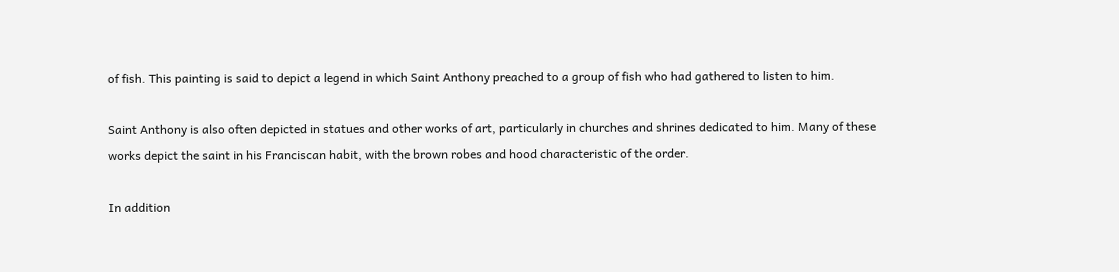of fish. This painting is said to depict a legend in which Saint Anthony preached to a group of fish who had gathered to listen to him.

Saint Anthony is also often depicted in statues and other works of art, particularly in churches and shrines dedicated to him. Many of these works depict the saint in his Franciscan habit, with the brown robes and hood characteristic of the order.

In addition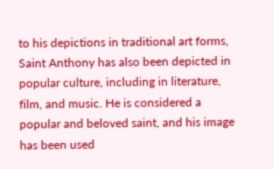to his depictions in traditional art forms, Saint Anthony has also been depicted in popular culture, including in literature, film, and music. He is considered a popular and beloved saint, and his image has been used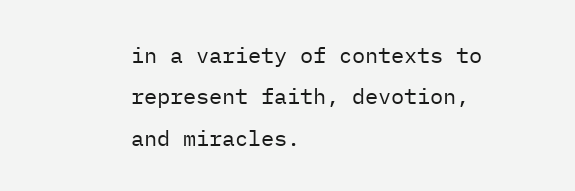in a variety of contexts to represent faith, devotion, and miracles.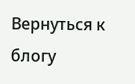Вернуться к блогу